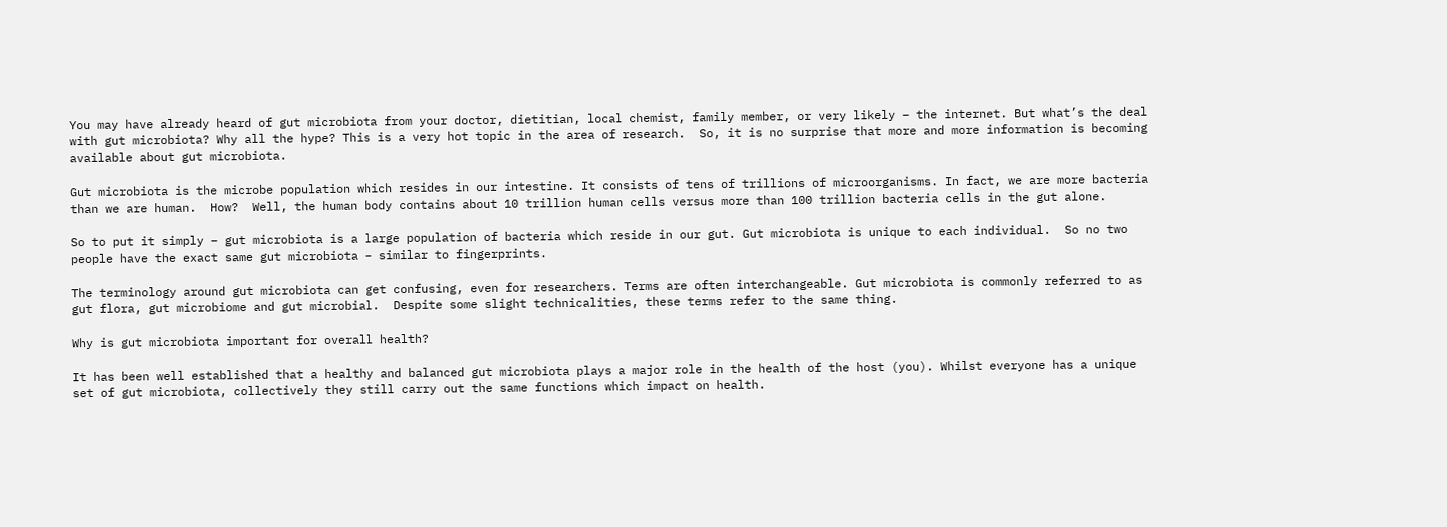You may have already heard of gut microbiota from your doctor, dietitian, local chemist, family member, or very likely – the internet. But what’s the deal with gut microbiota? Why all the hype? This is a very hot topic in the area of research.  So, it is no surprise that more and more information is becoming available about gut microbiota.

Gut microbiota is the microbe population which resides in our intestine. It consists of tens of trillions of microorganisms. In fact, we are more bacteria than we are human.  How?  Well, the human body contains about 10 trillion human cells versus more than 100 trillion bacteria cells in the gut alone.

So to put it simply – gut microbiota is a large population of bacteria which reside in our gut. Gut microbiota is unique to each individual.  So no two people have the exact same gut microbiota – similar to fingerprints.

The terminology around gut microbiota can get confusing, even for researchers. Terms are often interchangeable. Gut microbiota is commonly referred to as gut flora, gut microbiome and gut microbial.  Despite some slight technicalities, these terms refer to the same thing.

Why is gut microbiota important for overall health?

It has been well established that a healthy and balanced gut microbiota plays a major role in the health of the host (you). Whilst everyone has a unique set of gut microbiota, collectively they still carry out the same functions which impact on health.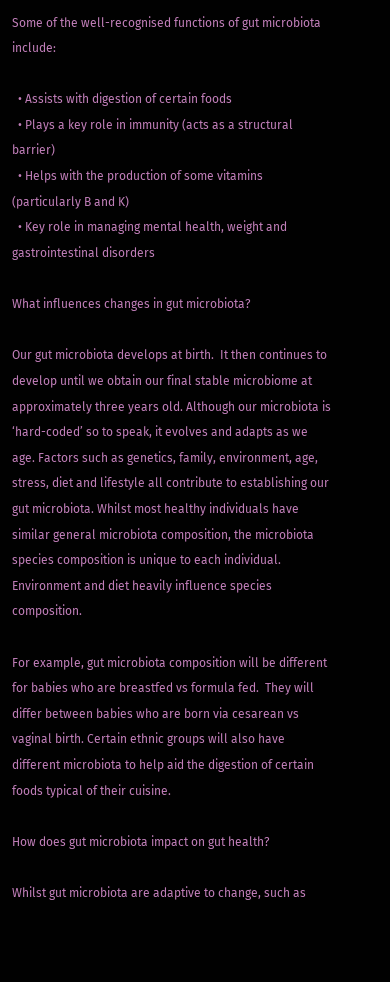Some of the well-recognised functions of gut microbiota include:

  • Assists with digestion of certain foods
  • Plays a key role in immunity (acts as a structural barrier)
  • Helps with the production of some vitamins (particularly B and K)
  • Key role in managing mental health, weight and gastrointestinal disorders

What influences changes in gut microbiota?

Our gut microbiota develops at birth.  It then continues to develop until we obtain our final stable microbiome at approximately three years old. Although our microbiota is ‘hard-coded’ so to speak, it evolves and adapts as we age. Factors such as genetics, family, environment, age, stress, diet and lifestyle all contribute to establishing our gut microbiota. Whilst most healthy individuals have similar general microbiota composition, the microbiota species composition is unique to each individual.  Environment and diet heavily influence species composition.

For example, gut microbiota composition will be different for babies who are breastfed vs formula fed.  They will differ between babies who are born via cesarean vs vaginal birth. Certain ethnic groups will also have different microbiota to help aid the digestion of certain foods typical of their cuisine.

How does gut microbiota impact on gut health?

Whilst gut microbiota are adaptive to change, such as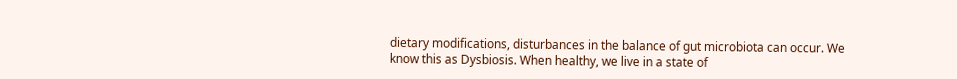dietary modifications, disturbances in the balance of gut microbiota can occur. We know this as Dysbiosis. When healthy, we live in a state of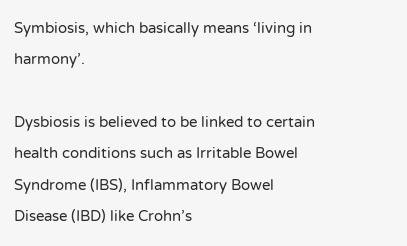Symbiosis, which basically means ‘living in harmony’.

Dysbiosis is believed to be linked to certain health conditions such as Irritable Bowel Syndrome (IBS), Inflammatory Bowel Disease (IBD) like Crohn’s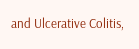and Ulcerative Colitis,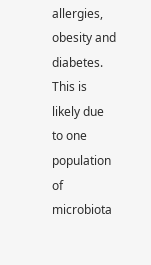allergies, obesity and diabetes. This is likely due to one population of microbiota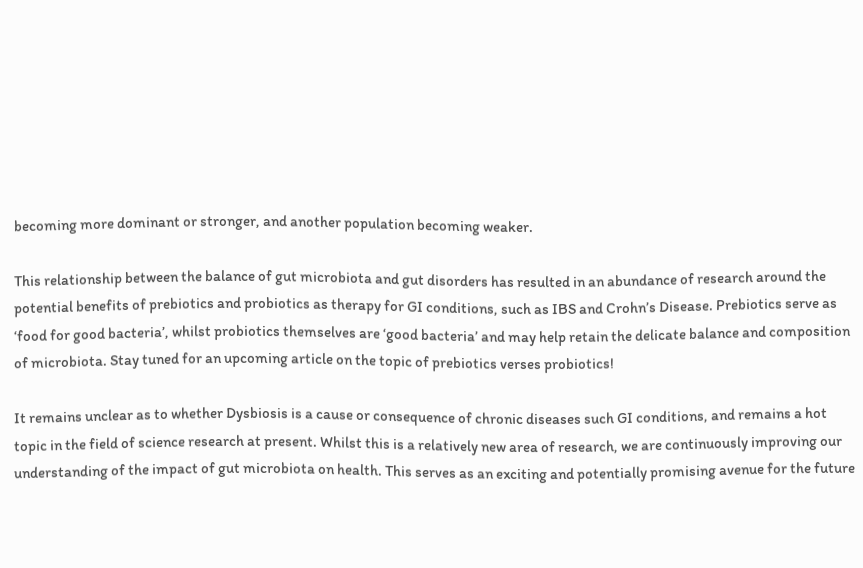becoming more dominant or stronger, and another population becoming weaker.

This relationship between the balance of gut microbiota and gut disorders has resulted in an abundance of research around the potential benefits of prebiotics and probiotics as therapy for GI conditions, such as IBS and Crohn’s Disease. Prebiotics serve as ‘food for good bacteria’, whilst probiotics themselves are ‘good bacteria’ and may help retain the delicate balance and composition of microbiota. Stay tuned for an upcoming article on the topic of prebiotics verses probiotics!

It remains unclear as to whether Dysbiosis is a cause or consequence of chronic diseases such GI conditions, and remains a hot topic in the field of science research at present. Whilst this is a relatively new area of research, we are continuously improving our understanding of the impact of gut microbiota on health. This serves as an exciting and potentially promising avenue for the future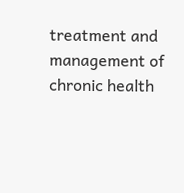treatment and management of chronic health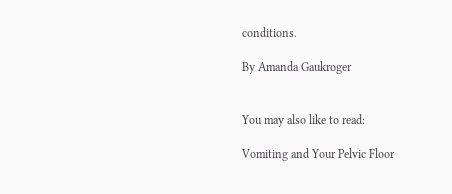conditions.

By Amanda Gaukroger


You may also like to read:

Vomiting and Your Pelvic Floor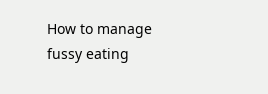How to manage fussy eating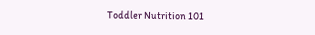Toddler Nutrition 101